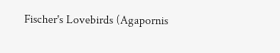Fischer's Lovebirds (Agapornis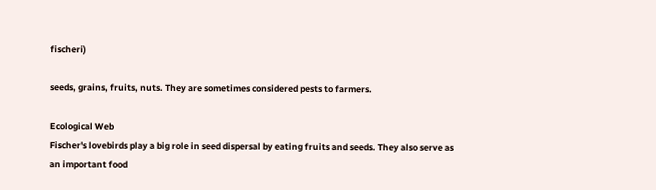fischeri)

seeds, grains, fruits, nuts. They are sometimes considered pests to farmers.

Ecological Web
Fischer's lovebirds play a big role in seed dispersal by eating fruits and seeds. They also serve as an important food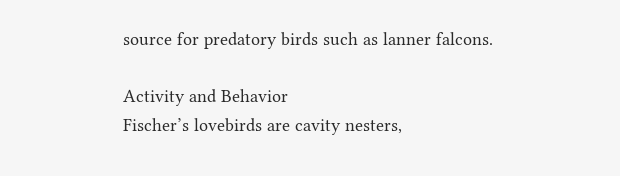source for predatory birds such as lanner falcons.

Activity and Behavior
Fischer’s lovebirds are cavity nesters,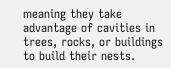meaning they take advantage of cavities in trees, rocks, or buildings to build their nests.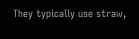They typically use straw,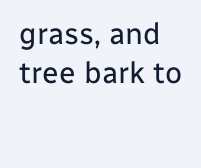grass, and tree bark to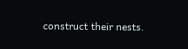construct their nests.